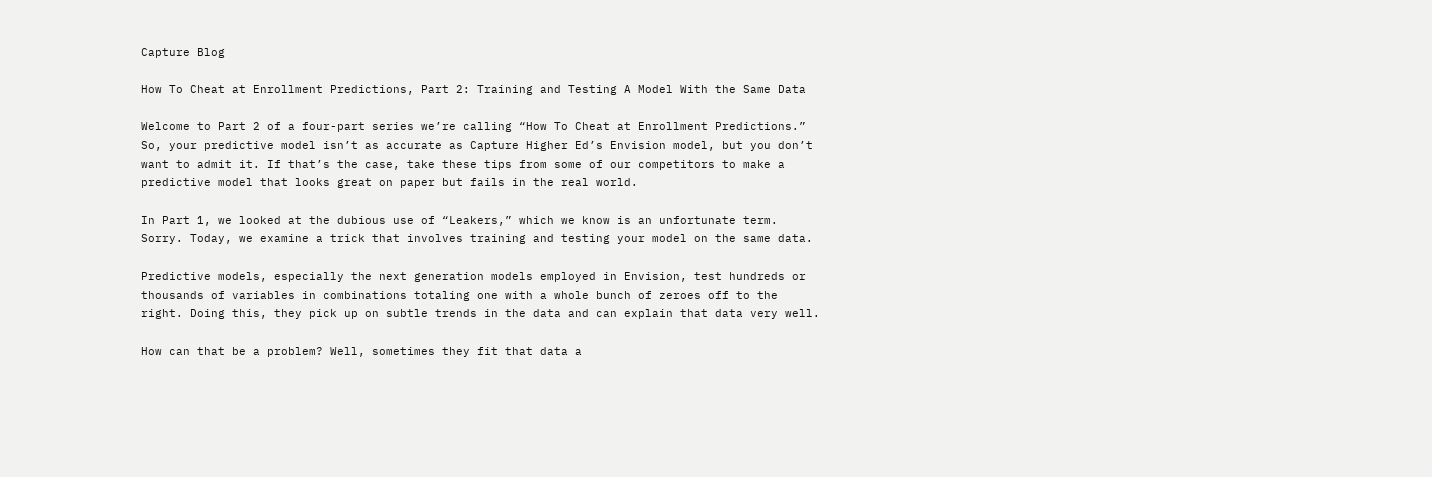Capture Blog

How To Cheat at Enrollment Predictions, Part 2: Training and Testing A Model With the Same Data

Welcome to Part 2 of a four-part series we’re calling “How To Cheat at Enrollment Predictions.” So, your predictive model isn’t as accurate as Capture Higher Ed’s Envision model, but you don’t want to admit it. If that’s the case, take these tips from some of our competitors to make a predictive model that looks great on paper but fails in the real world.

In Part 1, we looked at the dubious use of “Leakers,” which we know is an unfortunate term. Sorry. Today, we examine a trick that involves training and testing your model on the same data.

Predictive models, especially the next generation models employed in Envision, test hundreds or thousands of variables in combinations totaling one with a whole bunch of zeroes off to the right. Doing this, they pick up on subtle trends in the data and can explain that data very well.

How can that be a problem? Well, sometimes they fit that data a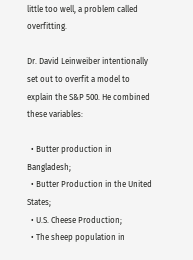little too well, a problem called overfitting.

Dr. David Leinweiber intentionally set out to overfit a model to explain the S&P 500. He combined these variables:

  • Butter production in Bangladesh;
  • Butter Production in the United States;
  • U.S. Cheese Production;
  • The sheep population in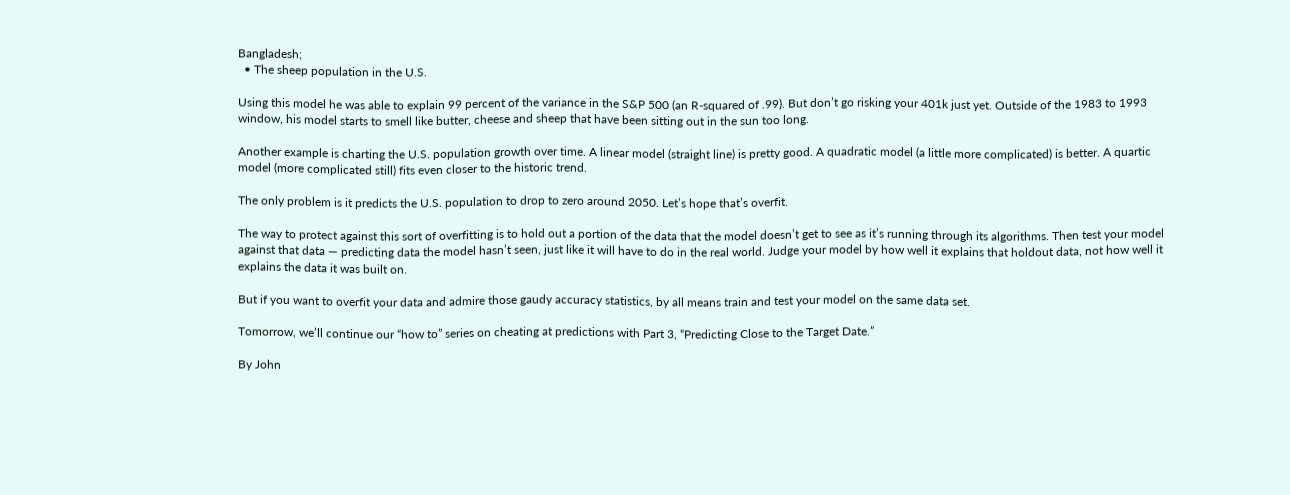Bangladesh;
  • The sheep population in the U.S.

Using this model he was able to explain 99 percent of the variance in the S&P 500 (an R-squared of .99). But don’t go risking your 401k just yet. Outside of the 1983 to 1993 window, his model starts to smell like butter, cheese and sheep that have been sitting out in the sun too long.

Another example is charting the U.S. population growth over time. A linear model (straight line) is pretty good. A quadratic model (a little more complicated) is better. A quartic model (more complicated still) fits even closer to the historic trend.

The only problem is it predicts the U.S. population to drop to zero around 2050. Let’s hope that’s overfit.

The way to protect against this sort of overfitting is to hold out a portion of the data that the model doesn’t get to see as it’s running through its algorithms. Then test your model against that data — predicting data the model hasn’t seen, just like it will have to do in the real world. Judge your model by how well it explains that holdout data, not how well it explains the data it was built on.

But if you want to overfit your data and admire those gaudy accuracy statistics, by all means train and test your model on the same data set.

Tomorrow, we’ll continue our “how to” series on cheating at predictions with Part 3, “Predicting Close to the Target Date.”

By John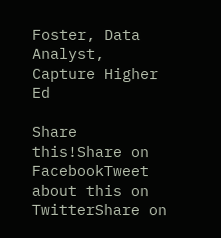Foster, Data Analyst, Capture Higher Ed

Share this!Share on FacebookTweet about this on TwitterShare on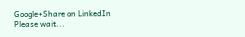Google+Share on LinkedIn
Please wait...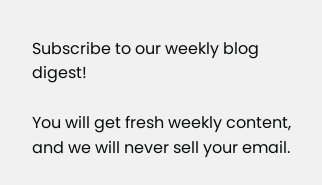Subscribe to our weekly blog digest!

You will get fresh weekly content, and we will never sell your email.